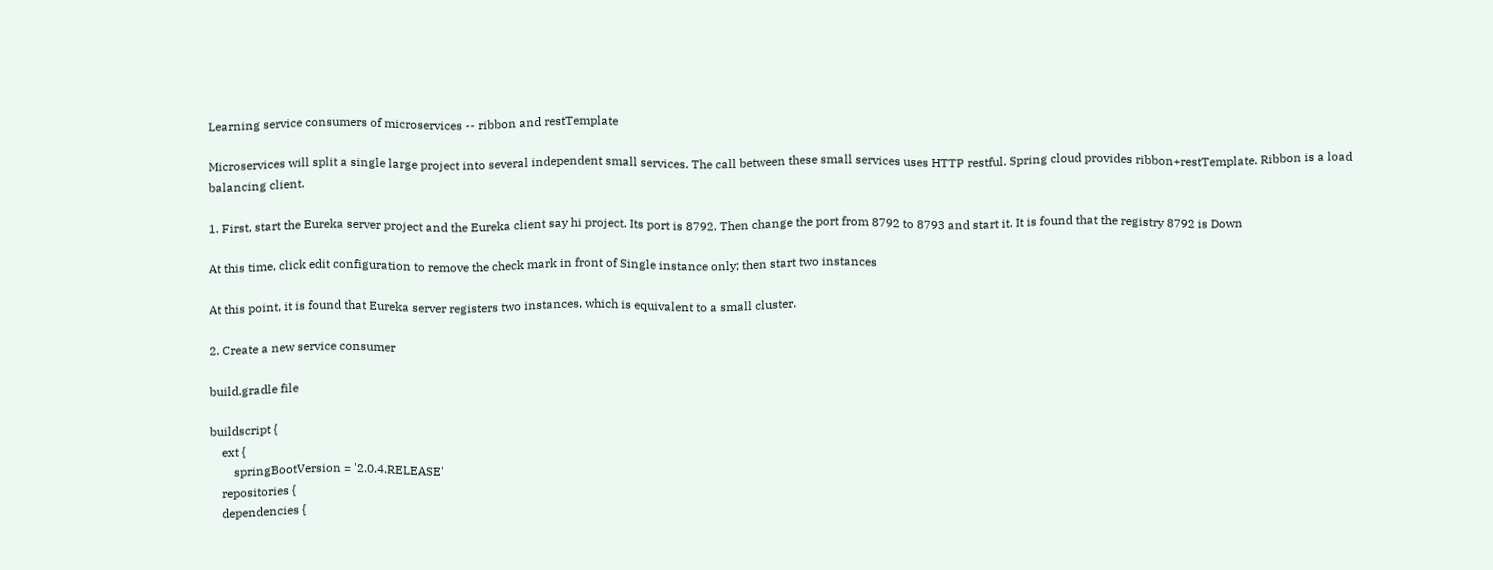Learning service consumers of microservices -- ribbon and restTemplate

Microservices will split a single large project into several independent small services. The call between these small services uses HTTP restful. Spring cloud provides ribbon+restTemplate. Ribbon is a load balancing client.

1. First, start the Eureka server project and the Eureka client say hi project. Its port is 8792. Then change the port from 8792 to 8793 and start it. It is found that the registry 8792 is Down

At this time, click edit configuration to remove the check mark in front of Single instance only; then start two instances

At this point, it is found that Eureka server registers two instances, which is equivalent to a small cluster.

2. Create a new service consumer

build.gradle file

buildscript {
    ext {
        springBootVersion = '2.0.4.RELEASE'
    repositories {
    dependencies {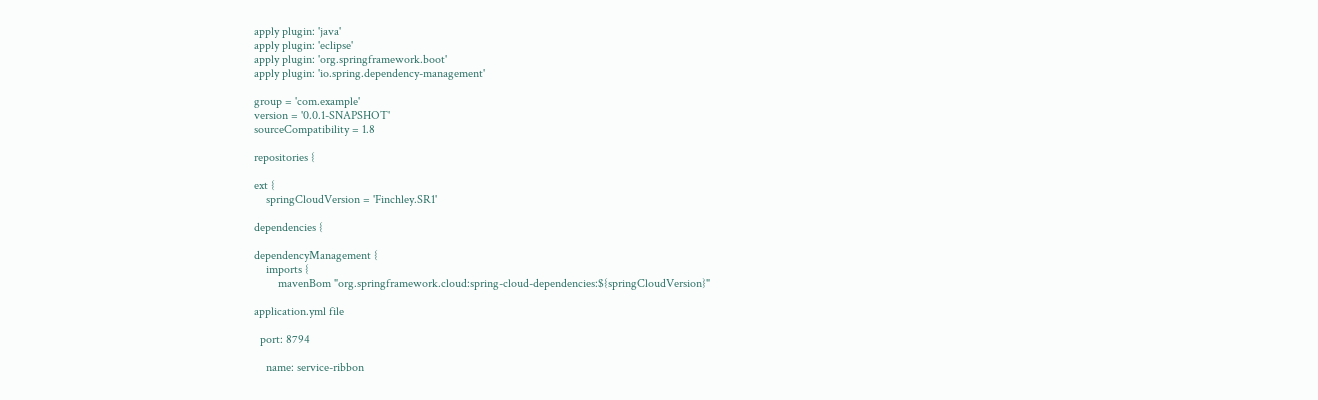apply plugin: 'java'
apply plugin: 'eclipse'
apply plugin: 'org.springframework.boot'
apply plugin: 'io.spring.dependency-management'

group = 'com.example'
version = '0.0.1-SNAPSHOT'
sourceCompatibility = 1.8

repositories {

ext {
    springCloudVersion = 'Finchley.SR1'

dependencies {

dependencyManagement {
    imports {
        mavenBom "org.springframework.cloud:spring-cloud-dependencies:${springCloudVersion}"

application.yml file

  port: 8794

    name: service-ribbon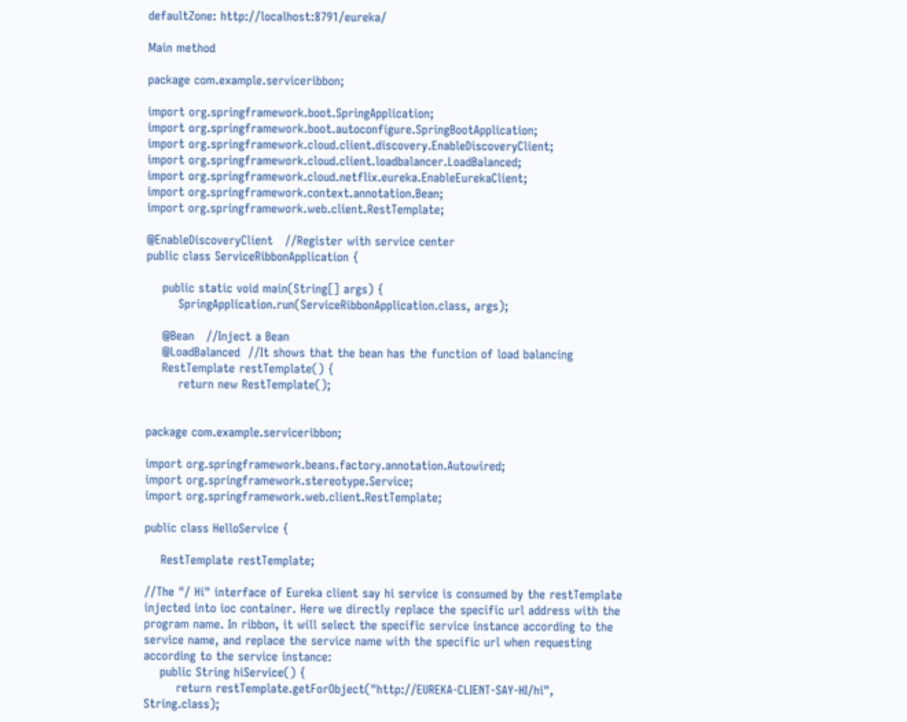defaultZone: http://localhost:8791/eureka/

Main method

package com.example.serviceribbon;

import org.springframework.boot.SpringApplication;
import org.springframework.boot.autoconfigure.SpringBootApplication;
import org.springframework.cloud.client.discovery.EnableDiscoveryClient;
import org.springframework.cloud.client.loadbalancer.LoadBalanced;
import org.springframework.cloud.netflix.eureka.EnableEurekaClient;
import org.springframework.context.annotation.Bean;
import org.springframework.web.client.RestTemplate;

@EnableDiscoveryClient   //Register with service center
public class ServiceRibbonApplication {

    public static void main(String[] args) {
        SpringApplication.run(ServiceRibbonApplication.class, args);

    @Bean   //Inject a Bean
    @LoadBalanced  //It shows that the bean has the function of load balancing
    RestTemplate restTemplate() {
        return new RestTemplate();


package com.example.serviceribbon;

import org.springframework.beans.factory.annotation.Autowired;
import org.springframework.stereotype.Service;
import org.springframework.web.client.RestTemplate;

public class HelloService {

    RestTemplate restTemplate;

//The "/ Hi" interface of Eureka client say hi service is consumed by the restTemplate injected into ioc container. Here we directly replace the specific url address with the program name. In ribbon, it will select the specific service instance according to the service name, and replace the service name with the specific url when requesting according to the service instance:
    public String hiService() {
        return restTemplate.getForObject("http://EUREKA-CLIENT-SAY-HI/hi", String.class);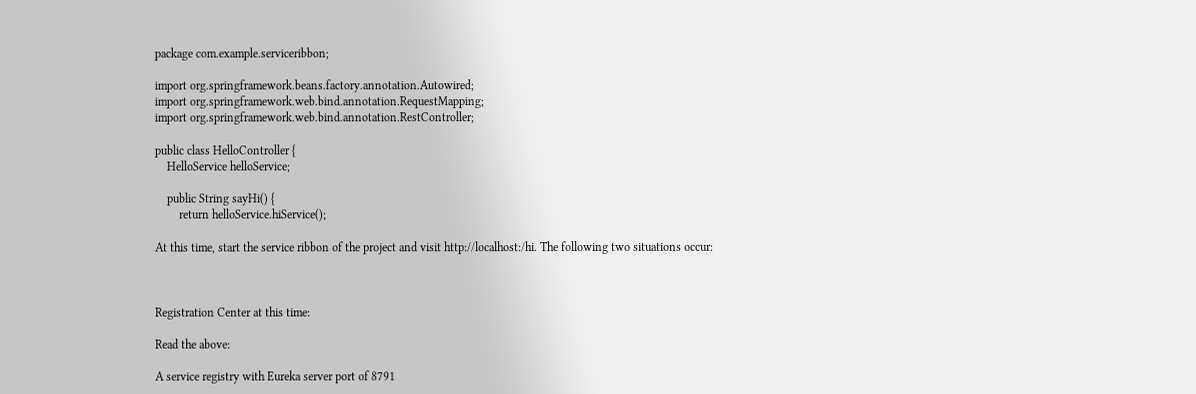package com.example.serviceribbon;

import org.springframework.beans.factory.annotation.Autowired;
import org.springframework.web.bind.annotation.RequestMapping;
import org.springframework.web.bind.annotation.RestController;

public class HelloController {
    HelloService helloService;

    public String sayHi() {
        return helloService.hiService();

At this time, start the service ribbon of the project and visit http://localhost:/hi. The following two situations occur:



Registration Center at this time:

Read the above:

A service registry with Eureka server port of 8791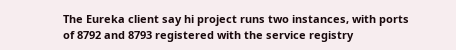The Eureka client say hi project runs two instances, with ports of 8792 and 8793 registered with the service registry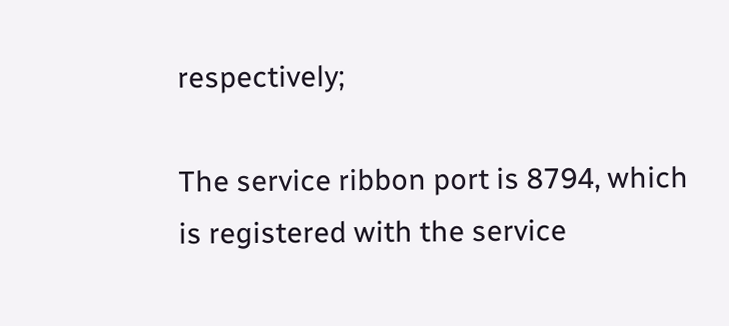respectively;

The service ribbon port is 8794, which is registered with the service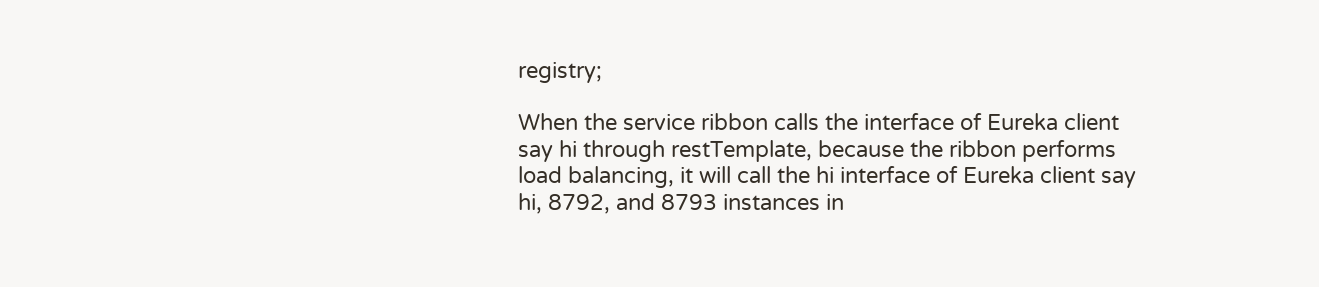registry;

When the service ribbon calls the interface of Eureka client say hi through restTemplate, because the ribbon performs load balancing, it will call the hi interface of Eureka client say hi, 8792, and 8793 instances in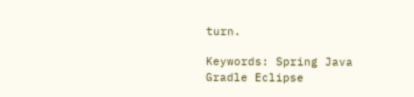turn.

Keywords: Spring Java Gradle Eclipse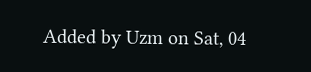Added by Uzm on Sat, 04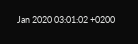Jan 2020 03:01:02 +0200